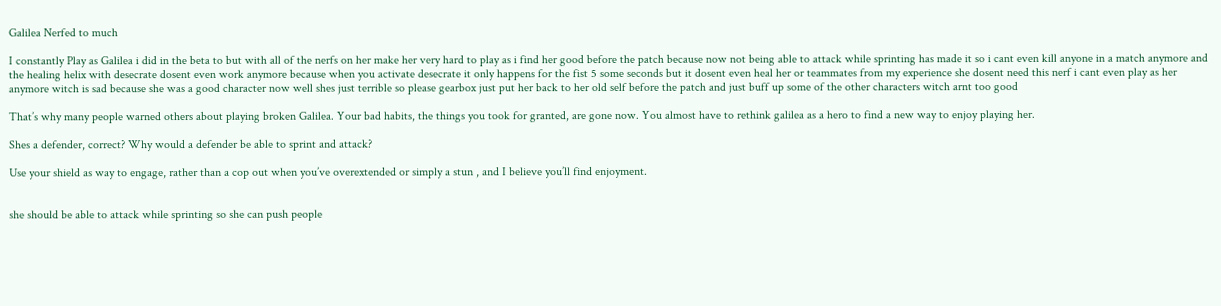Galilea Nerfed to much

I constantly Play as Galilea i did in the beta to but with all of the nerfs on her make her very hard to play as i find her good before the patch because now not being able to attack while sprinting has made it so i cant even kill anyone in a match anymore and the healing helix with desecrate dosent even work anymore because when you activate desecrate it only happens for the fist 5 some seconds but it dosent even heal her or teammates from my experience she dosent need this nerf i cant even play as her anymore witch is sad because she was a good character now well shes just terrible so please gearbox just put her back to her old self before the patch and just buff up some of the other characters witch arnt too good

That’s why many people warned others about playing broken Galilea. Your bad habits, the things you took for granted, are gone now. You almost have to rethink galilea as a hero to find a new way to enjoy playing her.

Shes a defender, correct? Why would a defender be able to sprint and attack?

Use your shield as way to engage, rather than a cop out when you’ve overextended or simply a stun , and I believe you’ll find enjoyment.


she should be able to attack while sprinting so she can push people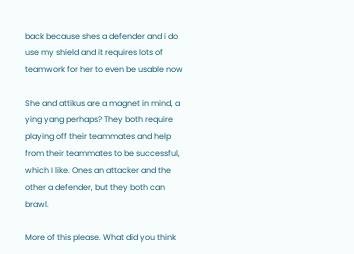back because shes a defender and i do use my shield and it requires lots of teamwork for her to even be usable now

She and attikus are a magnet in mind, a ying yang perhaps? They both require playing off their teammates and help from their teammates to be successful, which I like. Ones an attacker and the other a defender, but they both can brawl.

More of this please. What did you think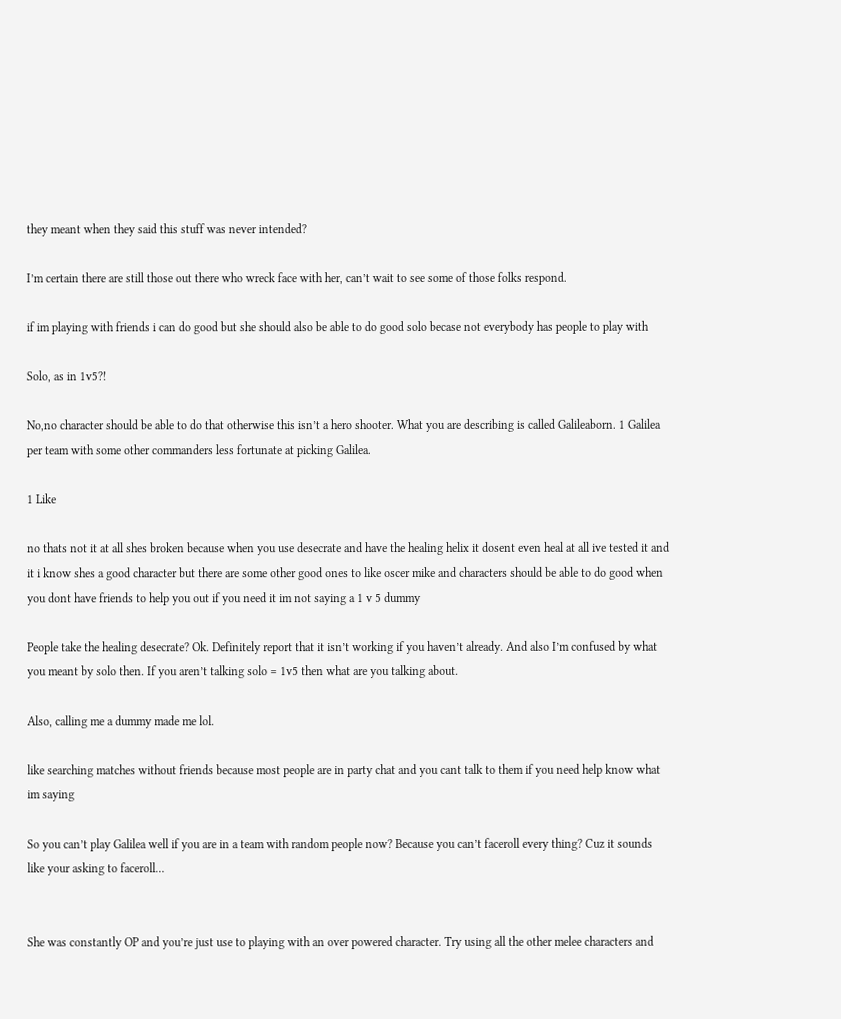they meant when they said this stuff was never intended?

I’m certain there are still those out there who wreck face with her, can’t wait to see some of those folks respond.

if im playing with friends i can do good but she should also be able to do good solo becase not everybody has people to play with

Solo, as in 1v5?!

No,no character should be able to do that otherwise this isn’t a hero shooter. What you are describing is called Galileaborn. 1 Galilea per team with some other commanders less fortunate at picking Galilea.

1 Like

no thats not it at all shes broken because when you use desecrate and have the healing helix it dosent even heal at all ive tested it and it i know shes a good character but there are some other good ones to like oscer mike and characters should be able to do good when you dont have friends to help you out if you need it im not saying a 1 v 5 dummy

People take the healing desecrate? Ok. Definitely report that it isn’t working if you haven’t already. And also I’m confused by what you meant by solo then. If you aren’t talking solo = 1v5 then what are you talking about.

Also, calling me a dummy made me lol.

like searching matches without friends because most people are in party chat and you cant talk to them if you need help know what im saying

So you can’t play Galilea well if you are in a team with random people now? Because you can’t faceroll every thing? Cuz it sounds like your asking to faceroll…


She was constantly OP and you’re just use to playing with an over powered character. Try using all the other melee characters and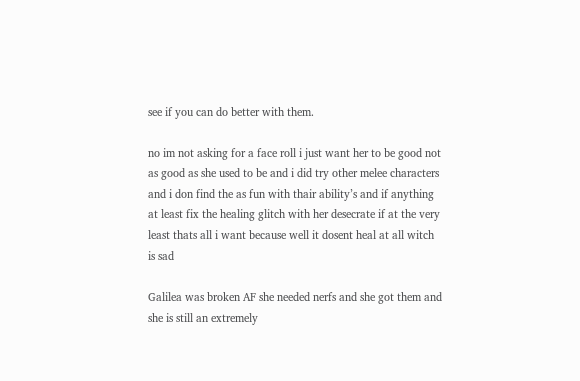see if you can do better with them.

no im not asking for a face roll i just want her to be good not as good as she used to be and i did try other melee characters and i don find the as fun with thair ability’s and if anything at least fix the healing glitch with her desecrate if at the very least thats all i want because well it dosent heal at all witch is sad

Galilea was broken AF she needed nerfs and she got them and she is still an extremely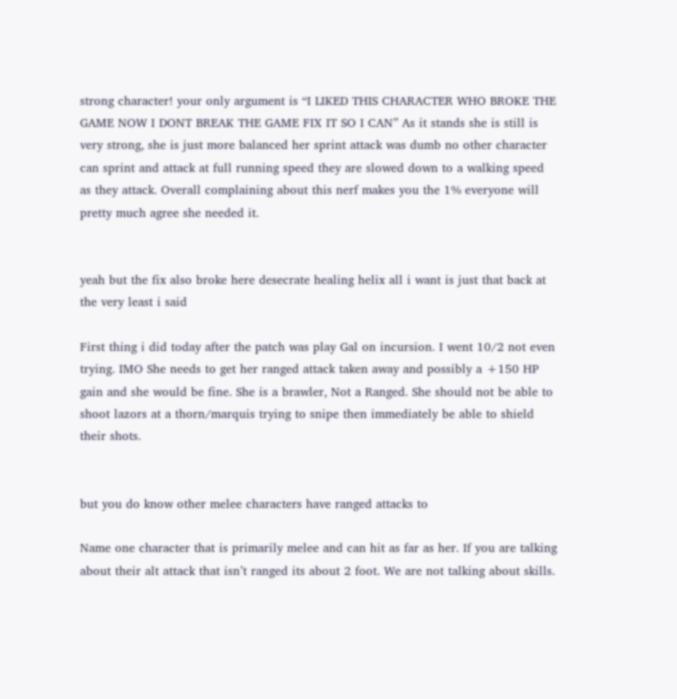strong character! your only argument is “I LIKED THIS CHARACTER WHO BROKE THE GAME NOW I DONT BREAK THE GAME FIX IT SO I CAN” As it stands she is still is very strong, she is just more balanced her sprint attack was dumb no other character can sprint and attack at full running speed they are slowed down to a walking speed as they attack. Overall complaining about this nerf makes you the 1% everyone will pretty much agree she needed it.


yeah but the fix also broke here desecrate healing helix all i want is just that back at the very least i said

First thing i did today after the patch was play Gal on incursion. I went 10/2 not even trying. IMO She needs to get her ranged attack taken away and possibly a +150 HP gain and she would be fine. She is a brawler, Not a Ranged. She should not be able to shoot lazors at a thorn/marquis trying to snipe then immediately be able to shield their shots.


but you do know other melee characters have ranged attacks to

Name one character that is primarily melee and can hit as far as her. If you are talking about their alt attack that isn’t ranged its about 2 foot. We are not talking about skills.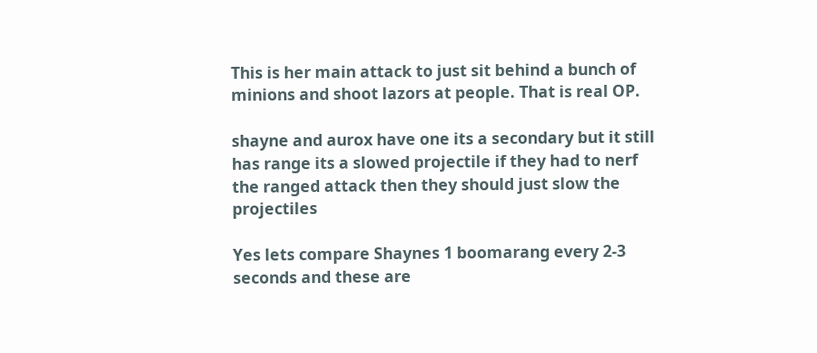This is her main attack to just sit behind a bunch of minions and shoot lazors at people. That is real OP.

shayne and aurox have one its a secondary but it still has range its a slowed projectile if they had to nerf the ranged attack then they should just slow the projectiles

Yes lets compare Shaynes 1 boomarang every 2-3 seconds and these are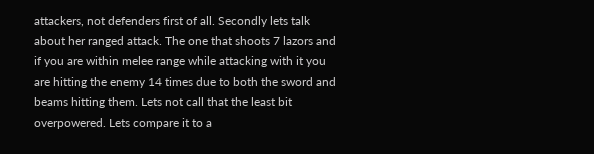attackers, not defenders first of all. Secondly lets talk about her ranged attack. The one that shoots 7 lazors and if you are within melee range while attacking with it you are hitting the enemy 14 times due to both the sword and beams hitting them. Lets not call that the least bit overpowered. Lets compare it to a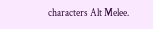characters Alt Melee.